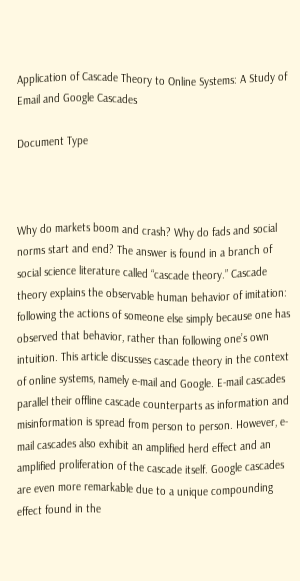Application of Cascade Theory to Online Systems: A Study of Email and Google Cascades

Document Type



Why do markets boom and crash? Why do fads and social norms start and end? The answer is found in a branch of social science literature called “cascade theory.” Cascade theory explains the observable human behavior of imitation: following the actions of someone else simply because one has observed that behavior, rather than following one’s own intuition. This article discusses cascade theory in the context of online systems, namely e-mail and Google. E-mail cascades parallel their offline cascade counterparts as information and misinformation is spread from person to person. However, e-mail cascades also exhibit an amplified herd effect and an amplified proliferation of the cascade itself. Google cascades are even more remarkable due to a unique compounding effect found in the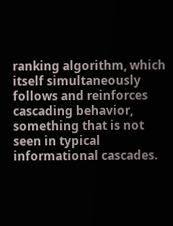ranking algorithm, which itself simultaneously follows and reinforces cascading behavior, something that is not seen in typical informational cascades.